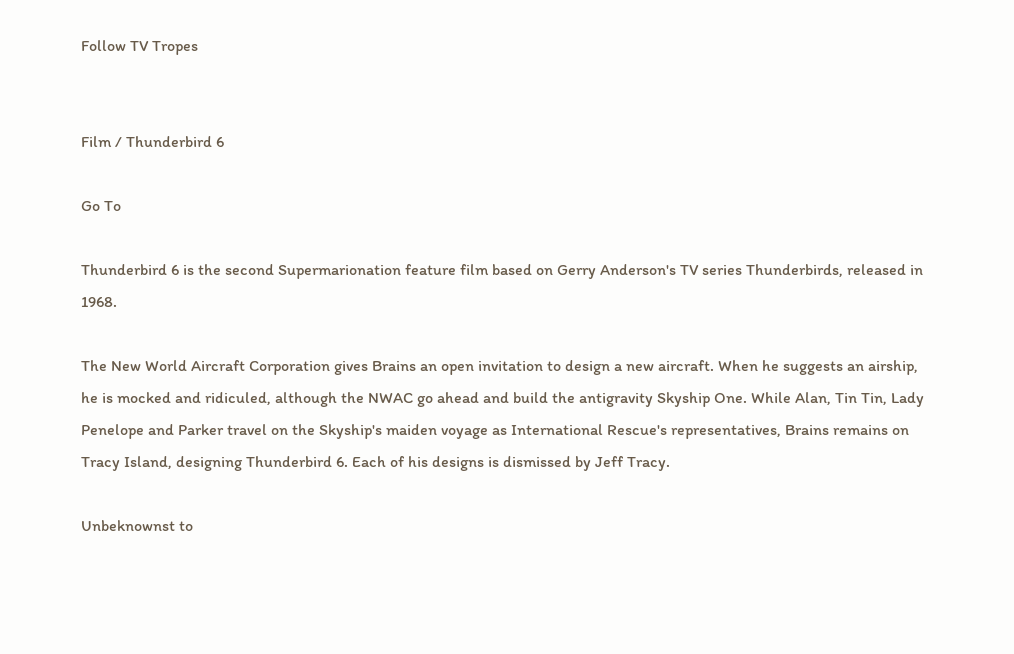Follow TV Tropes


Film / Thunderbird 6

Go To

Thunderbird 6 is the second Supermarionation feature film based on Gerry Anderson's TV series Thunderbirds, released in 1968.

The New World Aircraft Corporation gives Brains an open invitation to design a new aircraft. When he suggests an airship, he is mocked and ridiculed, although the NWAC go ahead and build the antigravity Skyship One. While Alan, Tin Tin, Lady Penelope and Parker travel on the Skyship's maiden voyage as International Rescue's representatives, Brains remains on Tracy Island, designing Thunderbird 6. Each of his designs is dismissed by Jeff Tracy.

Unbeknownst to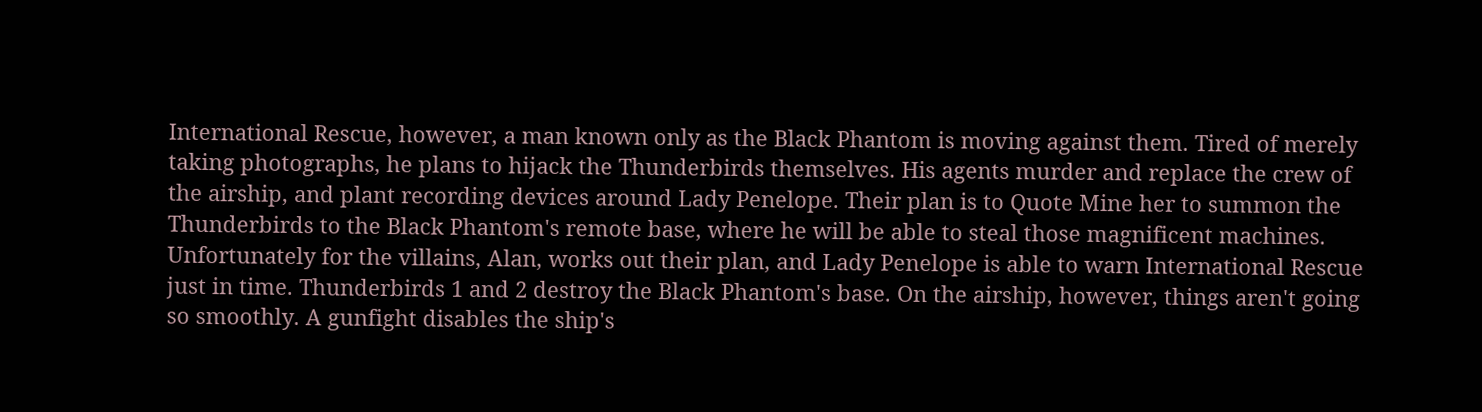International Rescue, however, a man known only as the Black Phantom is moving against them. Tired of merely taking photographs, he plans to hijack the Thunderbirds themselves. His agents murder and replace the crew of the airship, and plant recording devices around Lady Penelope. Their plan is to Quote Mine her to summon the Thunderbirds to the Black Phantom's remote base, where he will be able to steal those magnificent machines. Unfortunately for the villains, Alan, works out their plan, and Lady Penelope is able to warn International Rescue just in time. Thunderbirds 1 and 2 destroy the Black Phantom's base. On the airship, however, things aren't going so smoothly. A gunfight disables the ship's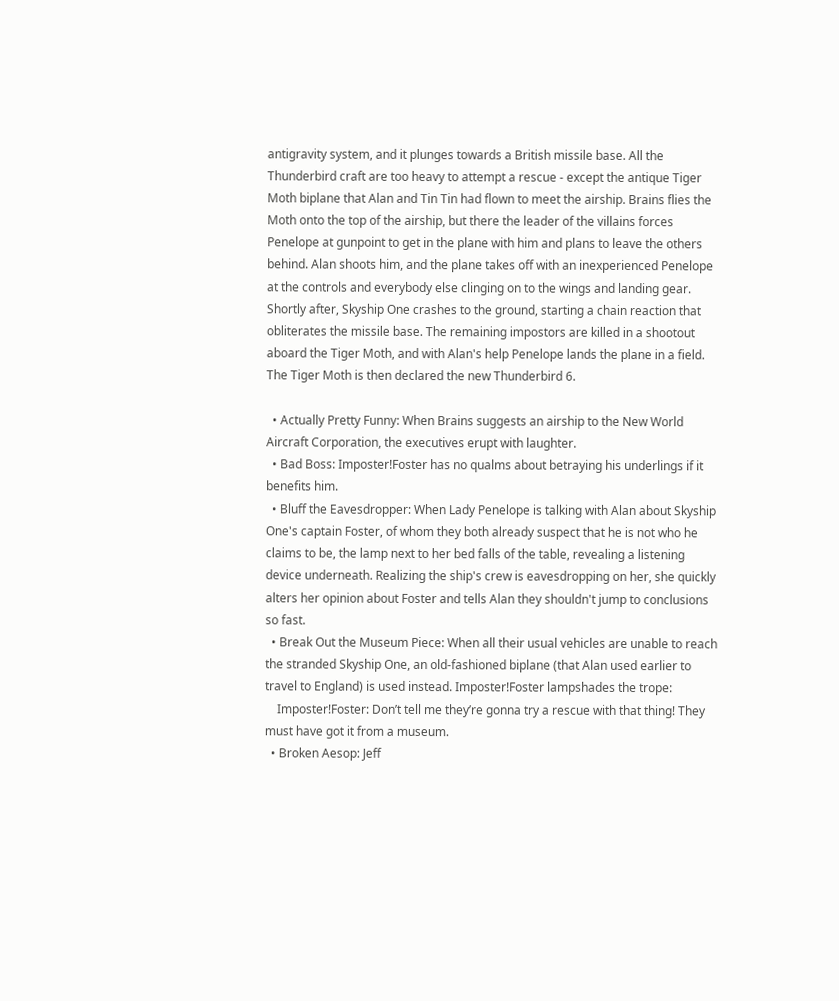antigravity system, and it plunges towards a British missile base. All the Thunderbird craft are too heavy to attempt a rescue - except the antique Tiger Moth biplane that Alan and Tin Tin had flown to meet the airship. Brains flies the Moth onto the top of the airship, but there the leader of the villains forces Penelope at gunpoint to get in the plane with him and plans to leave the others behind. Alan shoots him, and the plane takes off with an inexperienced Penelope at the controls and everybody else clinging on to the wings and landing gear. Shortly after, Skyship One crashes to the ground, starting a chain reaction that obliterates the missile base. The remaining impostors are killed in a shootout aboard the Tiger Moth, and with Alan's help Penelope lands the plane in a field. The Tiger Moth is then declared the new Thunderbird 6.

  • Actually Pretty Funny: When Brains suggests an airship to the New World Aircraft Corporation, the executives erupt with laughter.
  • Bad Boss: Imposter!Foster has no qualms about betraying his underlings if it benefits him.
  • Bluff the Eavesdropper: When Lady Penelope is talking with Alan about Skyship One's captain Foster, of whom they both already suspect that he is not who he claims to be, the lamp next to her bed falls of the table, revealing a listening device underneath. Realizing the ship's crew is eavesdropping on her, she quickly alters her opinion about Foster and tells Alan they shouldn't jump to conclusions so fast.
  • Break Out the Museum Piece: When all their usual vehicles are unable to reach the stranded Skyship One, an old-fashioned biplane (that Alan used earlier to travel to England) is used instead. Imposter!Foster lampshades the trope:
    Imposter!Foster: Don’t tell me they’re gonna try a rescue with that thing! They must have got it from a museum.
  • Broken Aesop: Jeff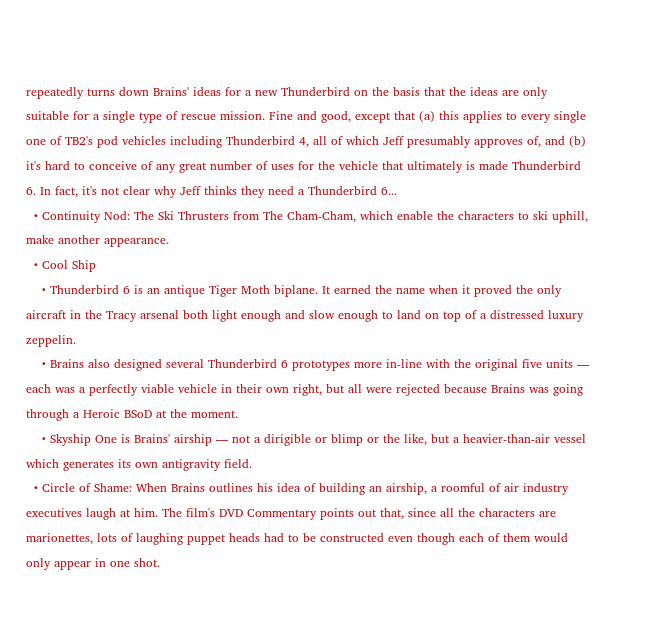repeatedly turns down Brains' ideas for a new Thunderbird on the basis that the ideas are only suitable for a single type of rescue mission. Fine and good, except that (a) this applies to every single one of TB2's pod vehicles including Thunderbird 4, all of which Jeff presumably approves of, and (b) it's hard to conceive of any great number of uses for the vehicle that ultimately is made Thunderbird 6. In fact, it's not clear why Jeff thinks they need a Thunderbird 6...
  • Continuity Nod: The Ski Thrusters from The Cham-Cham, which enable the characters to ski uphill, make another appearance.
  • Cool Ship
    • Thunderbird 6 is an antique Tiger Moth biplane. It earned the name when it proved the only aircraft in the Tracy arsenal both light enough and slow enough to land on top of a distressed luxury zeppelin.
    • Brains also designed several Thunderbird 6 prototypes more in-line with the original five units — each was a perfectly viable vehicle in their own right, but all were rejected because Brains was going through a Heroic BSoD at the moment.
    • Skyship One is Brains' airship — not a dirigible or blimp or the like, but a heavier-than-air vessel which generates its own antigravity field.
  • Circle of Shame: When Brains outlines his idea of building an airship, a roomful of air industry executives laugh at him. The film's DVD Commentary points out that, since all the characters are marionettes, lots of laughing puppet heads had to be constructed even though each of them would only appear in one shot.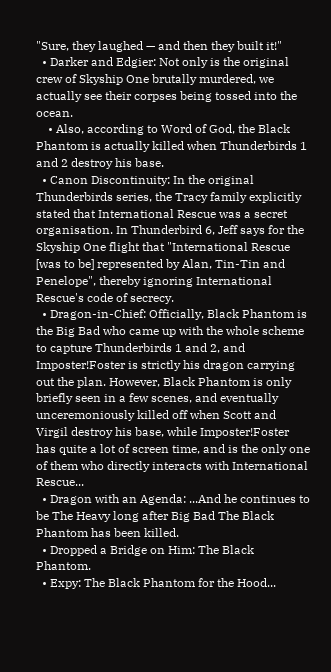"Sure, they laughed — and then they built it!"
  • Darker and Edgier: Not only is the original crew of Skyship One brutally murdered, we actually see their corpses being tossed into the ocean.
    • Also, according to Word of God, the Black Phantom is actually killed when Thunderbirds 1 and 2 destroy his base.
  • Canon Discontinuity: In the original Thunderbirds series, the Tracy family explicitly stated that International Rescue was a secret organisation. In Thunderbird 6, Jeff says for the Skyship One flight that "International Rescue [was to be] represented by Alan, Tin-Tin and Penelope", thereby ignoring International Rescue's code of secrecy.
  • Dragon-in-Chief: Officially, Black Phantom is the Big Bad who came up with the whole scheme to capture Thunderbirds 1 and 2, and Imposter!Foster is strictly his dragon carrying out the plan. However, Black Phantom is only briefly seen in a few scenes, and eventually unceremoniously killed off when Scott and Virgil destroy his base, while Imposter!Foster has quite a lot of screen time, and is the only one of them who directly interacts with International Rescue...
  • Dragon with an Agenda: ...And he continues to be The Heavy long after Big Bad The Black Phantom has been killed.
  • Dropped a Bridge on Him: The Black Phantom.
  • Expy: The Black Phantom for the Hood...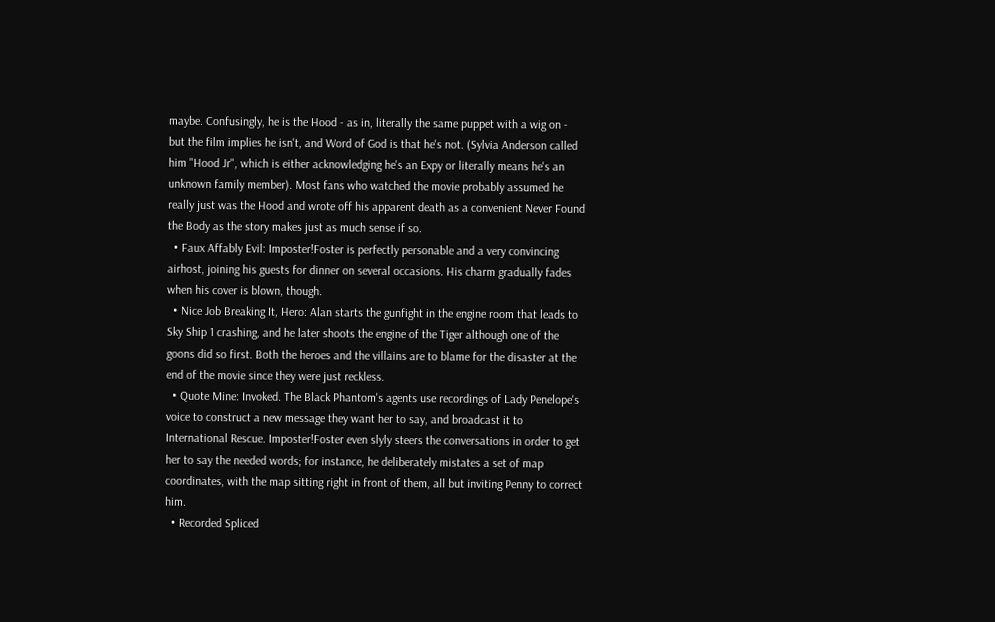maybe. Confusingly, he is the Hood - as in, literally the same puppet with a wig on - but the film implies he isn't, and Word of God is that he's not. (Sylvia Anderson called him "Hood Jr", which is either acknowledging he's an Expy or literally means he's an unknown family member). Most fans who watched the movie probably assumed he really just was the Hood and wrote off his apparent death as a convenient Never Found the Body as the story makes just as much sense if so.
  • Faux Affably Evil: Imposter!Foster is perfectly personable and a very convincing airhost, joining his guests for dinner on several occasions. His charm gradually fades when his cover is blown, though.
  • Nice Job Breaking It, Hero: Alan starts the gunfight in the engine room that leads to Sky Ship 1 crashing, and he later shoots the engine of the Tiger although one of the goons did so first. Both the heroes and the villains are to blame for the disaster at the end of the movie since they were just reckless.
  • Quote Mine: Invoked. The Black Phantom's agents use recordings of Lady Penelope's voice to construct a new message they want her to say, and broadcast it to International Rescue. Imposter!Foster even slyly steers the conversations in order to get her to say the needed words; for instance, he deliberately mistates a set of map coordinates, with the map sitting right in front of them, all but inviting Penny to correct him.
  • Recorded Spliced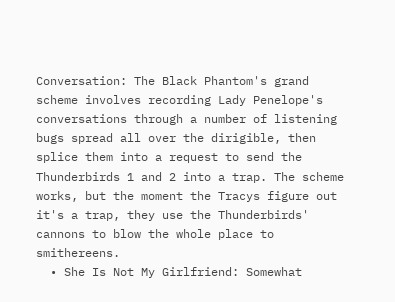Conversation: The Black Phantom's grand scheme involves recording Lady Penelope's conversations through a number of listening bugs spread all over the dirigible, then splice them into a request to send the Thunderbirds 1 and 2 into a trap. The scheme works, but the moment the Tracys figure out it's a trap, they use the Thunderbirds' cannons to blow the whole place to smithereens.
  • She Is Not My Girlfriend: Somewhat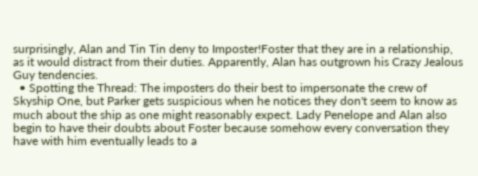surprisingly, Alan and Tin Tin deny to Imposter!Foster that they are in a relationship, as it would distract from their duties. Apparently, Alan has outgrown his Crazy Jealous Guy tendencies.
  • Spotting the Thread: The imposters do their best to impersonate the crew of Skyship One, but Parker gets suspicious when he notices they don't seem to know as much about the ship as one might reasonably expect. Lady Penelope and Alan also begin to have their doubts about Foster because somehow every conversation they have with him eventually leads to a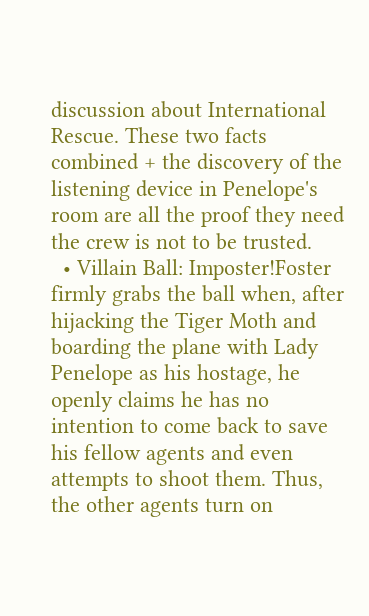discussion about International Rescue. These two facts combined + the discovery of the listening device in Penelope's room are all the proof they need the crew is not to be trusted.
  • Villain Ball: Imposter!Foster firmly grabs the ball when, after hijacking the Tiger Moth and boarding the plane with Lady Penelope as his hostage, he openly claims he has no intention to come back to save his fellow agents and even attempts to shoot them. Thus, the other agents turn on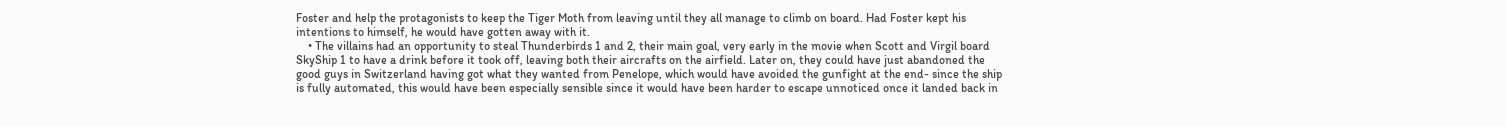Foster and help the protagonists to keep the Tiger Moth from leaving until they all manage to climb on board. Had Foster kept his intentions to himself, he would have gotten away with it.
    • The villains had an opportunity to steal Thunderbirds 1 and 2, their main goal, very early in the movie when Scott and Virgil board SkyShip 1 to have a drink before it took off, leaving both their aircrafts on the airfield. Later on, they could have just abandoned the good guys in Switzerland having got what they wanted from Penelope, which would have avoided the gunfight at the end- since the ship is fully automated, this would have been especially sensible since it would have been harder to escape unnoticed once it landed back in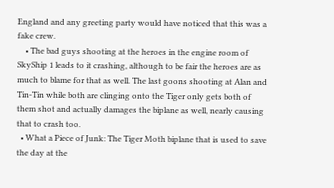England and any greeting party would have noticed that this was a fake crew.
    • The bad guys shooting at the heroes in the engine room of SkyShip 1 leads to it crashing, although to be fair the heroes are as much to blame for that as well. The last goons shooting at Alan and Tin-Tin while both are clinging onto the Tiger only gets both of them shot and actually damages the biplane as well, nearly causing that to crash too.
  • What a Piece of Junk: The Tiger Moth biplane that is used to save the day at the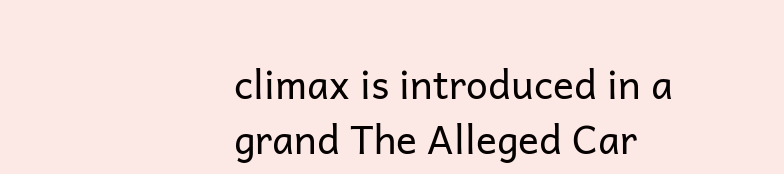climax is introduced in a grand The Alleged Car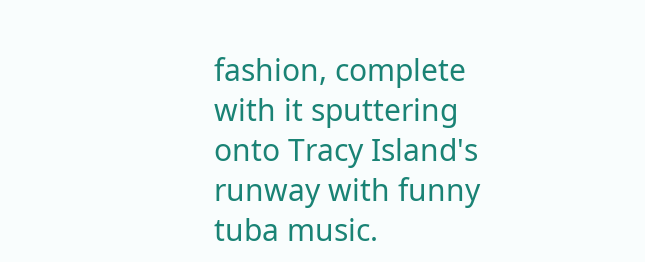fashion, complete with it sputtering onto Tracy Island's runway with funny tuba music.